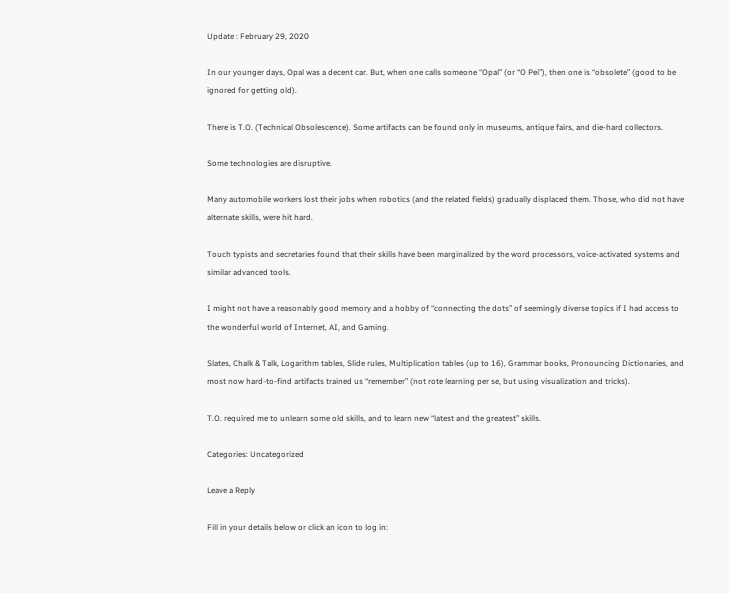Update : February 29, 2020

In our younger days, Opal was a decent car. But, when one calls someone “Opal” (or “O Pei”), then one is “obsolete” (good to be ignored for getting old).

There is T.O. (Technical Obsolescence). Some artifacts can be found only in museums, antique fairs, and die-hard collectors.

Some technologies are disruptive.

Many automobile workers lost their jobs when robotics (and the related fields) gradually displaced them. Those, who did not have alternate skills, were hit hard.

Touch typists and secretaries found that their skills have been marginalized by the word processors, voice-activated systems and similar advanced tools.

I might not have a reasonably good memory and a hobby of “connecting the dots” of seemingly diverse topics if I had access to the wonderful world of Internet, AI, and Gaming.

Slates, Chalk & Talk, Logarithm tables, Slide rules, Multiplication tables (up to 16), Grammar books, Pronouncing Dictionaries, and most now hard-to-find artifacts trained us “remember” (not rote learning per se, but using visualization and tricks).

T.O. required me to unlearn some old skills, and to learn new “latest and the greatest” skills.

Categories: Uncategorized

Leave a Reply

Fill in your details below or click an icon to log in: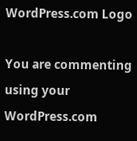WordPress.com Logo

You are commenting using your WordPress.com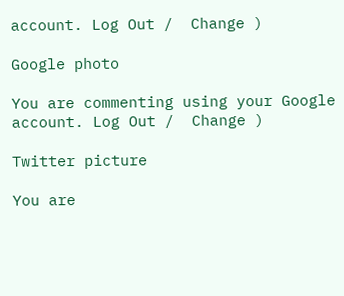account. Log Out /  Change )

Google photo

You are commenting using your Google account. Log Out /  Change )

Twitter picture

You are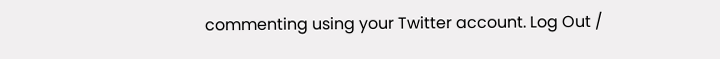commenting using your Twitter account. Log Out /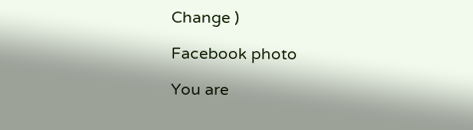Change )

Facebook photo

You are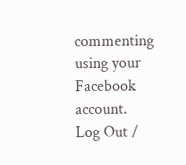commenting using your Facebook account. Log Out /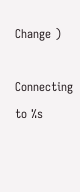Change )

Connecting to %s